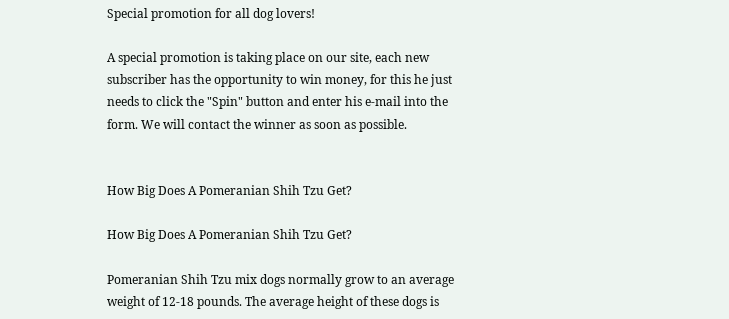Special promotion for all dog lovers!

A special promotion is taking place on our site, each new subscriber has the opportunity to win money, for this he just needs to click the "Spin" button and enter his e-mail into the form. We will contact the winner as soon as possible.


How Big Does A Pomeranian Shih Tzu Get?

How Big Does A Pomeranian Shih Tzu Get?

Pomeranian Shih Tzu mix dogs normally grow to an average weight of 12-18 pounds. The average height of these dogs is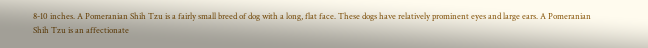8-10 inches. A Pomeranian Shih Tzu is a fairly small breed of dog with a long, flat face. These dogs have relatively prominent eyes and large ears. A Pomeranian Shih Tzu is an affectionate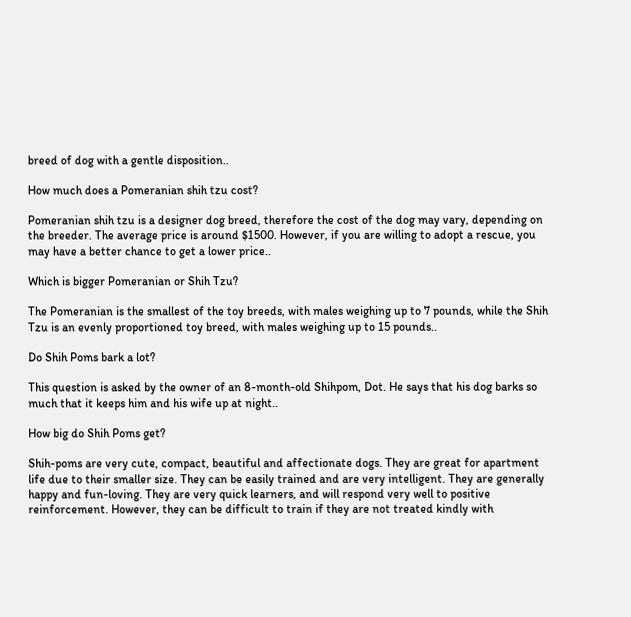breed of dog with a gentle disposition..

How much does a Pomeranian shih tzu cost?

Pomeranian shih tzu is a designer dog breed, therefore the cost of the dog may vary, depending on the breeder. The average price is around $1500. However, if you are willing to adopt a rescue, you may have a better chance to get a lower price..

Which is bigger Pomeranian or Shih Tzu?

The Pomeranian is the smallest of the toy breeds, with males weighing up to 7 pounds, while the Shih Tzu is an evenly proportioned toy breed, with males weighing up to 15 pounds..

Do Shih Poms bark a lot?

This question is asked by the owner of an 8-month-old Shihpom, Dot. He says that his dog barks so much that it keeps him and his wife up at night..

How big do Shih Poms get?

Shih-poms are very cute, compact, beautiful and affectionate dogs. They are great for apartment life due to their smaller size. They can be easily trained and are very intelligent. They are generally happy and fun-loving. They are very quick learners, and will respond very well to positive reinforcement. However, they can be difficult to train if they are not treated kindly with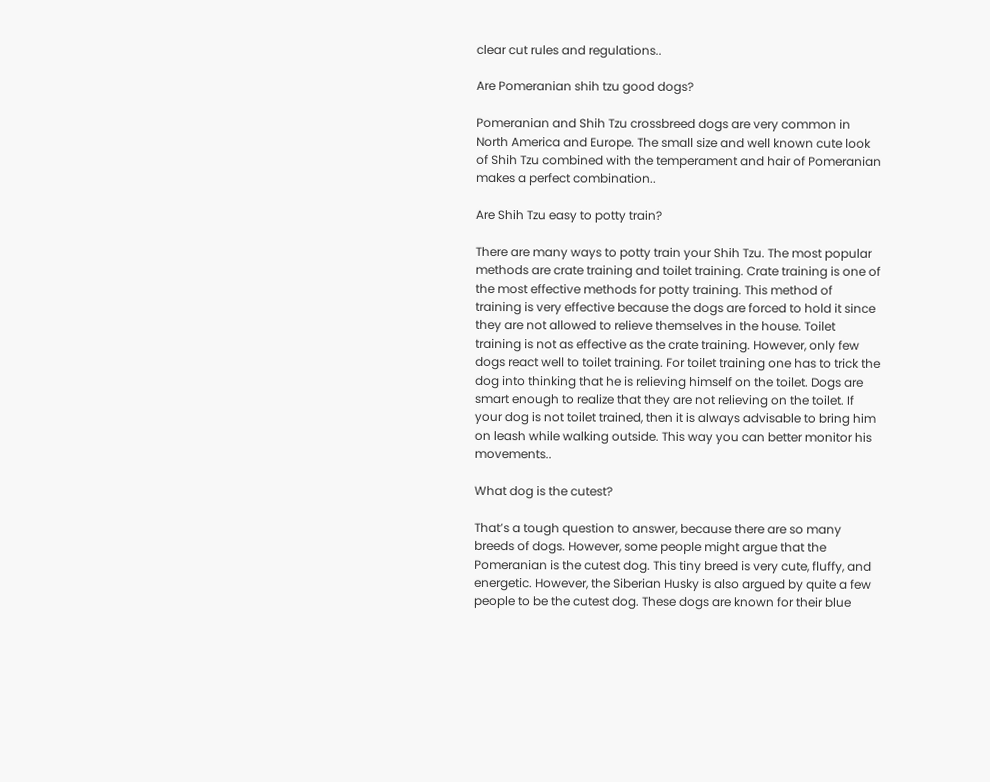clear cut rules and regulations..

Are Pomeranian shih tzu good dogs?

Pomeranian and Shih Tzu crossbreed dogs are very common in North America and Europe. The small size and well known cute look of Shih Tzu combined with the temperament and hair of Pomeranian makes a perfect combination..

Are Shih Tzu easy to potty train?

There are many ways to potty train your Shih Tzu. The most popular methods are crate training and toilet training. Crate training is one of the most effective methods for potty training. This method of training is very effective because the dogs are forced to hold it since they are not allowed to relieve themselves in the house. Toilet training is not as effective as the crate training. However, only few dogs react well to toilet training. For toilet training one has to trick the dog into thinking that he is relieving himself on the toilet. Dogs are smart enough to realize that they are not relieving on the toilet. If your dog is not toilet trained, then it is always advisable to bring him on leash while walking outside. This way you can better monitor his movements..

What dog is the cutest?

That’s a tough question to answer, because there are so many breeds of dogs. However, some people might argue that the Pomeranian is the cutest dog. This tiny breed is very cute, fluffy, and energetic. However, the Siberian Husky is also argued by quite a few people to be the cutest dog. These dogs are known for their blue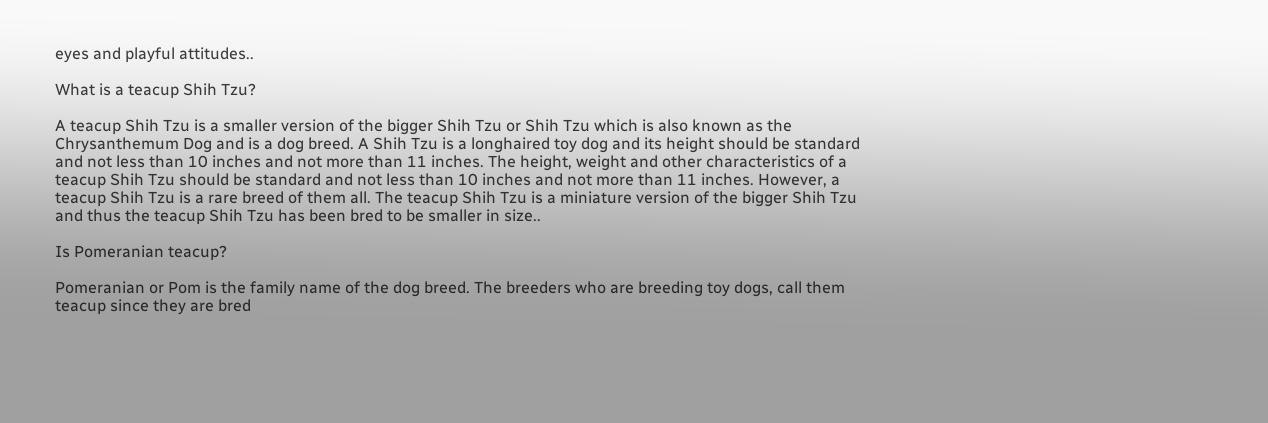eyes and playful attitudes..

What is a teacup Shih Tzu?

A teacup Shih Tzu is a smaller version of the bigger Shih Tzu or Shih Tzu which is also known as the Chrysanthemum Dog and is a dog breed. A Shih Tzu is a longhaired toy dog and its height should be standard and not less than 10 inches and not more than 11 inches. The height, weight and other characteristics of a teacup Shih Tzu should be standard and not less than 10 inches and not more than 11 inches. However, a teacup Shih Tzu is a rare breed of them all. The teacup Shih Tzu is a miniature version of the bigger Shih Tzu and thus the teacup Shih Tzu has been bred to be smaller in size..

Is Pomeranian teacup?

Pomeranian or Pom is the family name of the dog breed. The breeders who are breeding toy dogs, call them teacup since they are bred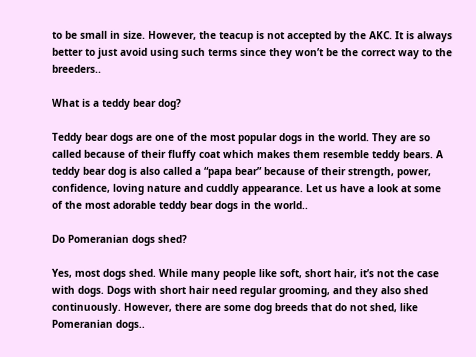to be small in size. However, the teacup is not accepted by the AKC. It is always better to just avoid using such terms since they won’t be the correct way to the breeders..

What is a teddy bear dog?

Teddy bear dogs are one of the most popular dogs in the world. They are so called because of their fluffy coat which makes them resemble teddy bears. A teddy bear dog is also called a “papa bear” because of their strength, power, confidence, loving nature and cuddly appearance. Let us have a look at some of the most adorable teddy bear dogs in the world..

Do Pomeranian dogs shed?

Yes, most dogs shed. While many people like soft, short hair, it’s not the case with dogs. Dogs with short hair need regular grooming, and they also shed continuously. However, there are some dog breeds that do not shed, like Pomeranian dogs..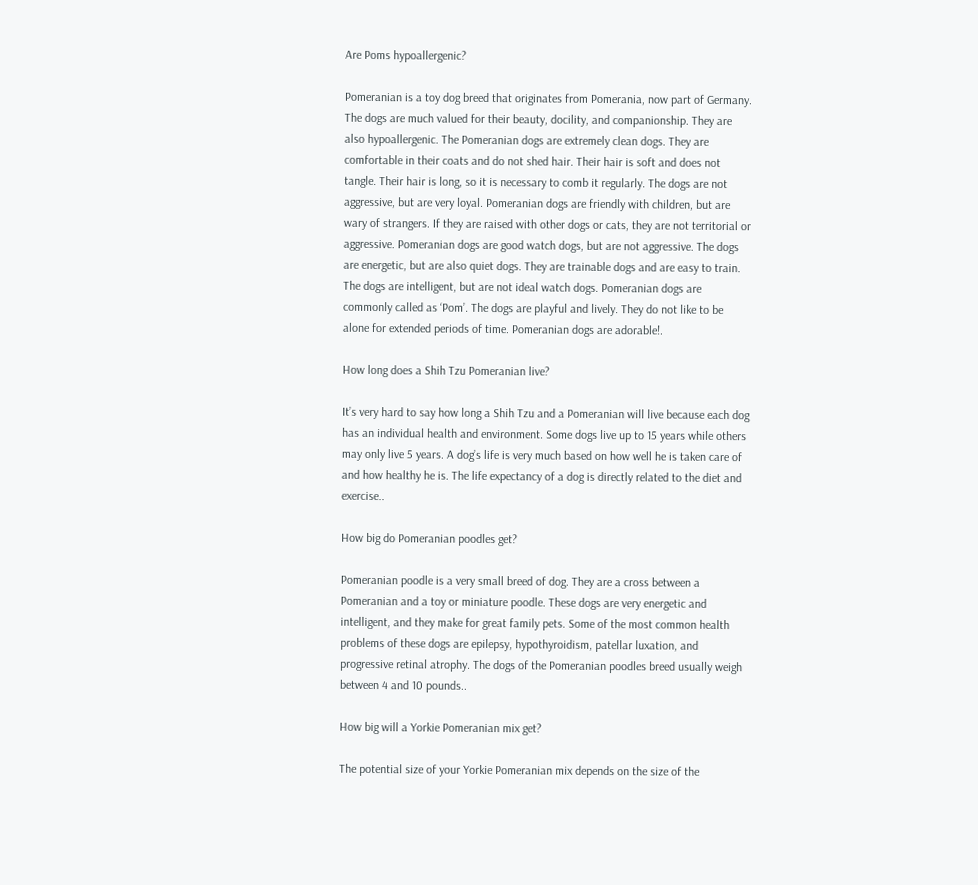Are Poms hypoallergenic?

Pomeranian is a toy dog breed that originates from Pomerania, now part of Germany. The dogs are much valued for their beauty, docility, and companionship. They are also hypoallergenic. The Pomeranian dogs are extremely clean dogs. They are comfortable in their coats and do not shed hair. Their hair is soft and does not tangle. Their hair is long, so it is necessary to comb it regularly. The dogs are not aggressive, but are very loyal. Pomeranian dogs are friendly with children, but are wary of strangers. If they are raised with other dogs or cats, they are not territorial or aggressive. Pomeranian dogs are good watch dogs, but are not aggressive. The dogs are energetic, but are also quiet dogs. They are trainable dogs and are easy to train. The dogs are intelligent, but are not ideal watch dogs. Pomeranian dogs are commonly called as ‘Pom’. The dogs are playful and lively. They do not like to be alone for extended periods of time. Pomeranian dogs are adorable!.

How long does a Shih Tzu Pomeranian live?

It’s very hard to say how long a Shih Tzu and a Pomeranian will live because each dog has an individual health and environment. Some dogs live up to 15 years while others may only live 5 years. A dog’s life is very much based on how well he is taken care of and how healthy he is. The life expectancy of a dog is directly related to the diet and exercise..

How big do Pomeranian poodles get?

Pomeranian poodle is a very small breed of dog. They are a cross between a Pomeranian and a toy or miniature poodle. These dogs are very energetic and intelligent, and they make for great family pets. Some of the most common health problems of these dogs are epilepsy, hypothyroidism, patellar luxation, and progressive retinal atrophy. The dogs of the Pomeranian poodles breed usually weigh between 4 and 10 pounds..

How big will a Yorkie Pomeranian mix get?

The potential size of your Yorkie Pomeranian mix depends on the size of the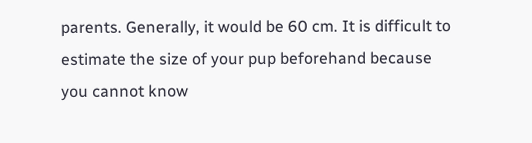parents. Generally, it would be 60 cm. It is difficult to estimate the size of your pup beforehand because you cannot know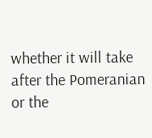whether it will take after the Pomeranian or the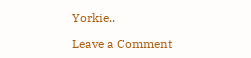Yorkie..

Leave a Comment